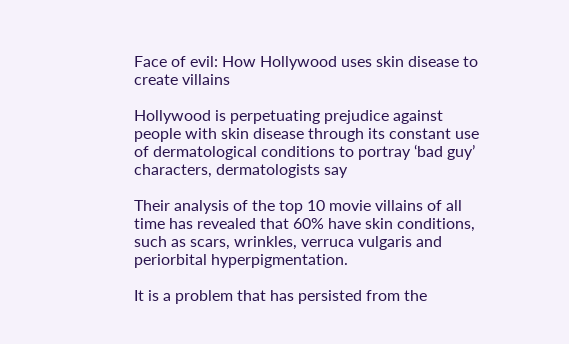Face of evil: How Hollywood uses skin disease to create villains

Hollywood is perpetuating prejudice against people with skin disease through its constant use of dermatological conditions to portray ‘bad guy’ characters, dermatologists say

Their analysis of the top 10 movie villains of all time has revealed that 60% have skin conditions, such as scars, wrinkles, verruca vulgaris and periorbital hyperpigmentation.

It is a problem that has persisted from the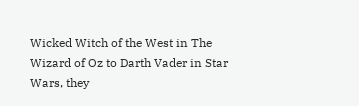Wicked Witch of the West in The Wizard of Oz to Darth Vader in Star Wars, they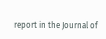report in the Journal of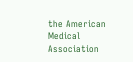the American Medical Association